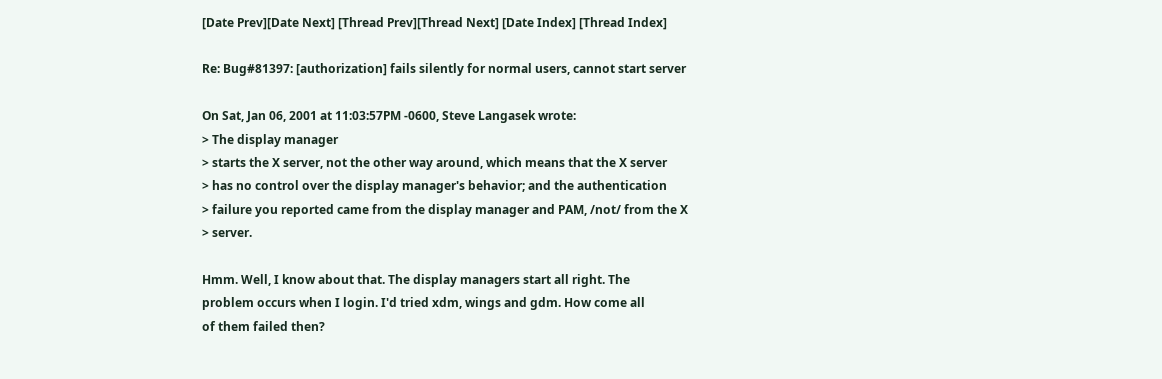[Date Prev][Date Next] [Thread Prev][Thread Next] [Date Index] [Thread Index]

Re: Bug#81397: [authorization] fails silently for normal users, cannot start server

On Sat, Jan 06, 2001 at 11:03:57PM -0600, Steve Langasek wrote:
> The display manager
> starts the X server, not the other way around, which means that the X server
> has no control over the display manager's behavior; and the authentication
> failure you reported came from the display manager and PAM, /not/ from the X
> server.

Hmm. Well, I know about that. The display managers start all right. The
problem occurs when I login. I'd tried xdm, wings and gdm. How come all
of them failed then?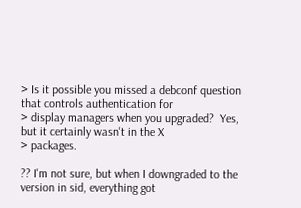> Is it possible you missed a debconf question that controls authentication for
> display managers when you upgraded?  Yes, but it certainly wasn't in the X
> packages.

?? I'm not sure, but when I downgraded to the version in sid, everything got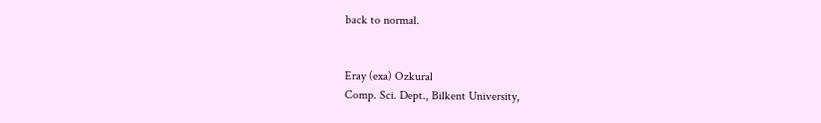back to normal.


Eray (exa) Ozkural
Comp. Sci. Dept., Bilkent University,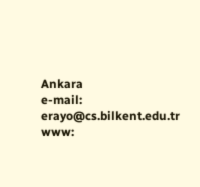Ankara
e-mail: erayo@cs.bilkent.edu.tr
www: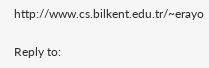http://www.cs.bilkent.edu.tr/~erayo

Reply to: